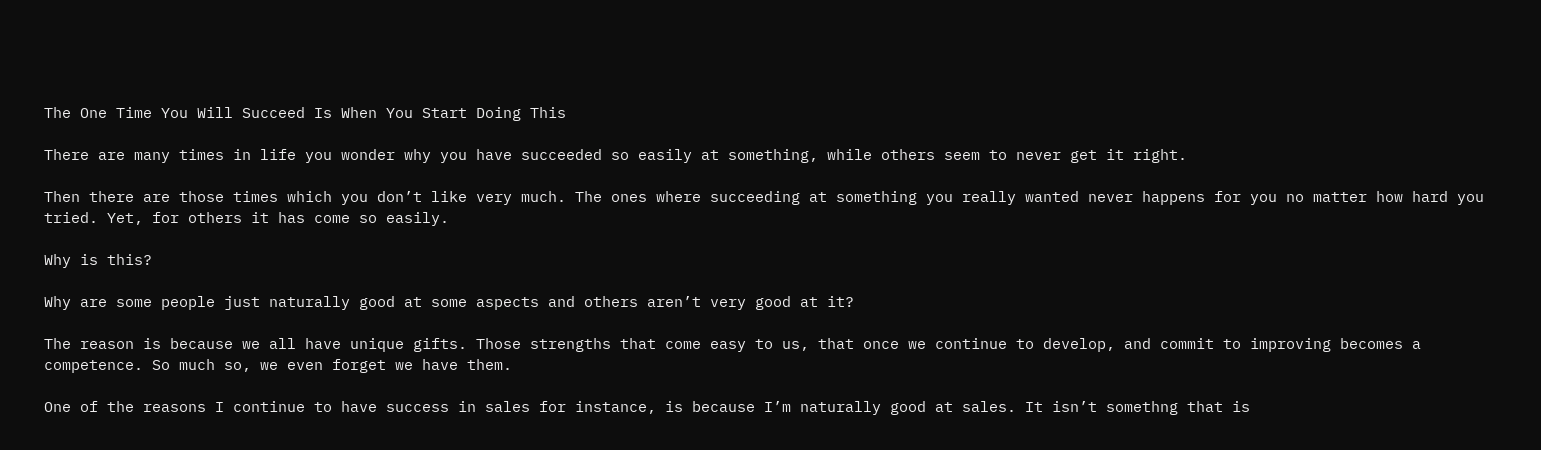The One Time You Will Succeed Is When You Start Doing This

There are many times in life you wonder why you have succeeded so easily at something, while others seem to never get it right.

Then there are those times which you don’t like very much. The ones where succeeding at something you really wanted never happens for you no matter how hard you tried. Yet, for others it has come so easily.

Why is this?

Why are some people just naturally good at some aspects and others aren’t very good at it?

The reason is because we all have unique gifts. Those strengths that come easy to us, that once we continue to develop, and commit to improving becomes a competence. So much so, we even forget we have them.

One of the reasons I continue to have success in sales for instance, is because I’m naturally good at sales. It isn’t somethng that is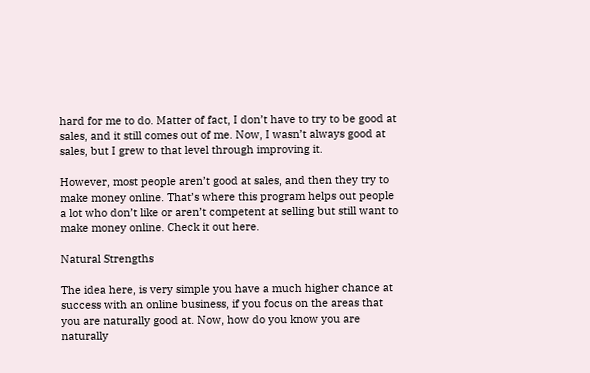hard for me to do. Matter of fact, I don’t have to try to be good at sales, and it still comes out of me. Now, I wasn’t always good at sales, but I grew to that level through improving it.

However, most people aren’t good at sales, and then they try to make money online. That’s where this program helps out people a lot who don’t like or aren’t competent at selling but still want to make money online. Check it out here.

Natural Strengths

The idea here, is very simple you have a much higher chance at success with an online business, if you focus on the areas that you are naturally good at. Now, how do you know you are naturally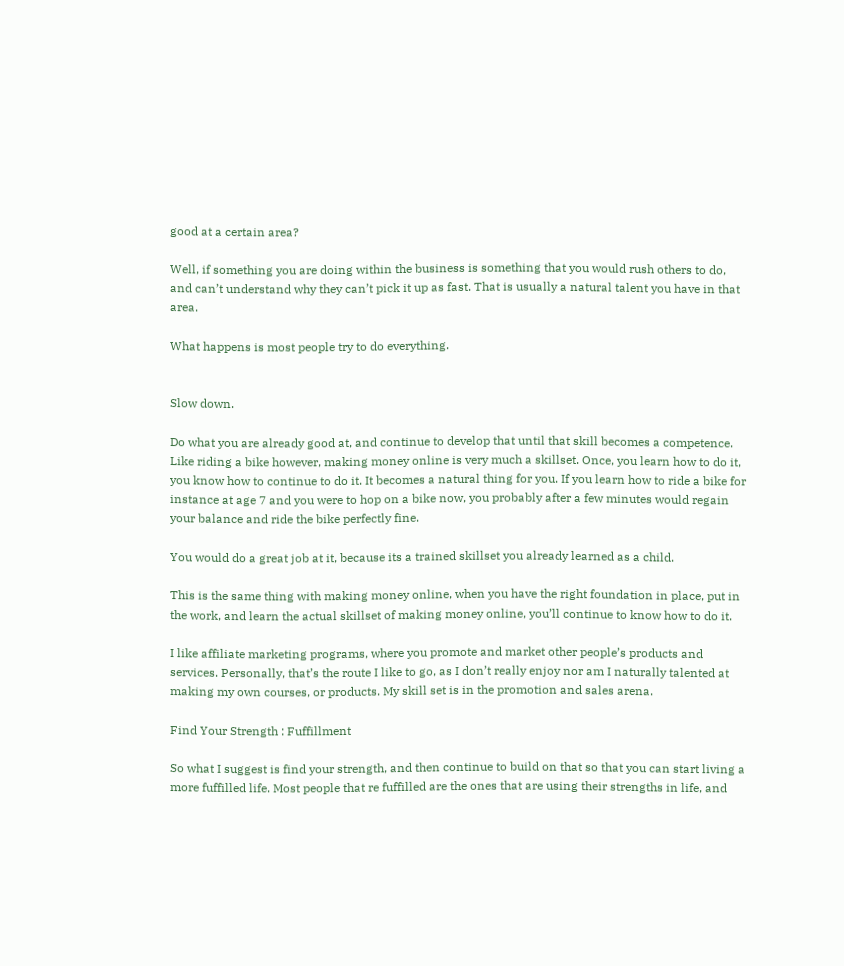good at a certain area?

Well, if something you are doing within the business is something that you would rush others to do, and can’t understand why they can’t pick it up as fast. That is usually a natural talent you have in that area.

What happens is most people try to do everything.


Slow down.

Do what you are already good at, and continue to develop that until that skill becomes a competence. Like riding a bike however, making money online is very much a skillset. Once, you learn how to do it, you know how to continue to do it. It becomes a natural thing for you. If you learn how to ride a bike for instance at age 7 and you were to hop on a bike now, you probably after a few minutes would regain your balance and ride the bike perfectly fine.

You would do a great job at it, because its a trained skillset you already learned as a child.

This is the same thing with making money online, when you have the right foundation in place, put in the work, and learn the actual skillset of making money online, you’ll continue to know how to do it.

I like affiliate marketing programs, where you promote and market other people’s products and services. Personally, that’s the route I like to go, as I don’t really enjoy nor am I naturally talented at making my own courses, or products. My skill set is in the promotion and sales arena.

Find Your Strength : Fuffillment

So what I suggest is find your strength, and then continue to build on that so that you can start living a more fuffilled life. Most people that re fuffilled are the ones that are using their strengths in life, and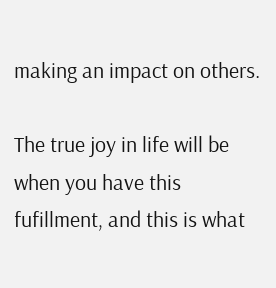making an impact on others.

The true joy in life will be when you have this fufillment, and this is what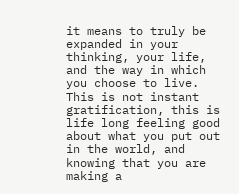it means to truly be expanded in your thinking, your life, and the way in which you choose to live. This is not instant gratification, this is life long feeling good about what you put out in the world, and knowing that you are making a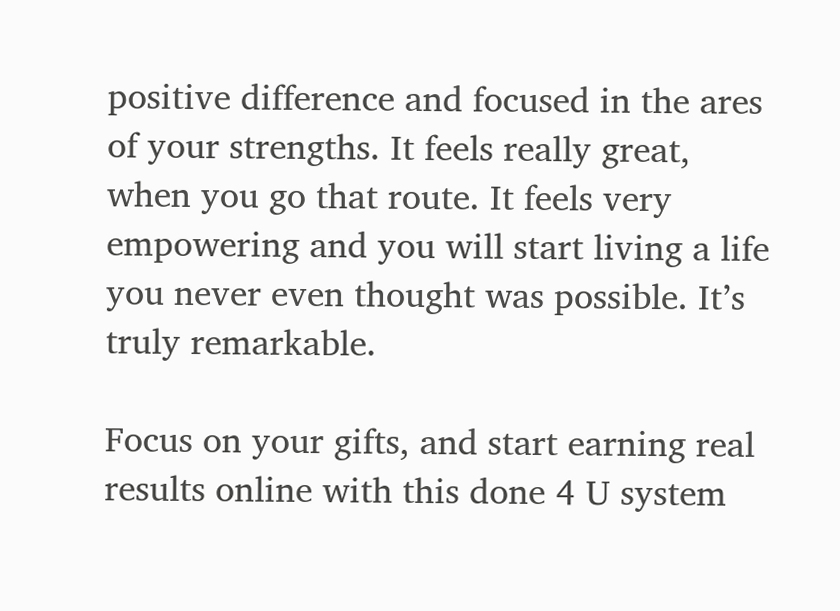positive difference and focused in the ares of your strengths. It feels really great, when you go that route. It feels very empowering and you will start living a life you never even thought was possible. It’s truly remarkable.

Focus on your gifts, and start earning real results online with this done 4 U system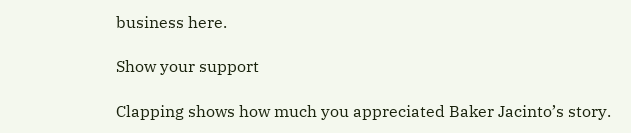business here.

Show your support

Clapping shows how much you appreciated Baker Jacinto’s story.